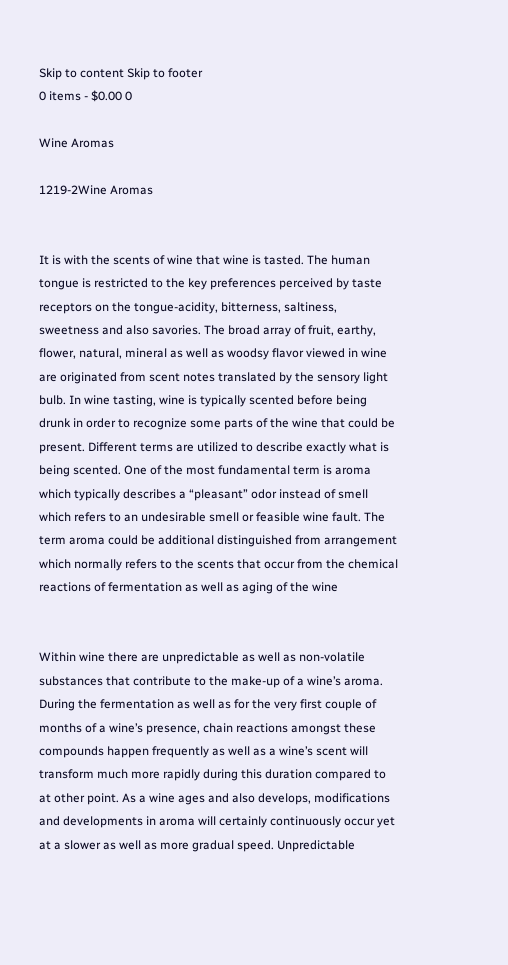Skip to content Skip to footer
0 items - $0.00 0

Wine Aromas

1219-2Wine Aromas


It is with the scents of wine that wine is tasted. The human tongue is restricted to the key preferences perceived by taste receptors on the tongue-acidity, bitterness, saltiness, sweetness and also savories. The broad array of fruit, earthy, flower, natural, mineral as well as woodsy flavor viewed in wine are originated from scent notes translated by the sensory light bulb. In wine tasting, wine is typically scented before being drunk in order to recognize some parts of the wine that could be present. Different terms are utilized to describe exactly what is being scented. One of the most fundamental term is aroma which typically describes a “pleasant” odor instead of smell which refers to an undesirable smell or feasible wine fault. The term aroma could be additional distinguished from arrangement which normally refers to the scents that occur from the chemical reactions of fermentation as well as aging of the wine


Within wine there are unpredictable as well as non-volatile substances that contribute to the make-up of a wine’s aroma. During the fermentation as well as for the very first couple of months of a wine’s presence, chain reactions amongst these compounds happen frequently as well as a wine’s scent will transform much more rapidly during this duration compared to at other point. As a wine ages and also develops, modifications and developments in aroma will certainly continuously occur yet at a slower as well as more gradual speed. Unpredictable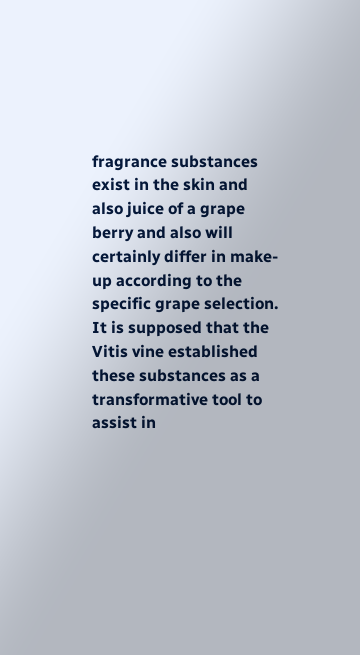fragrance substances exist in the skin and also juice of a grape berry and also will certainly differ in make-up according to the specific grape selection. It is supposed that the Vitis vine established these substances as a transformative tool to assist in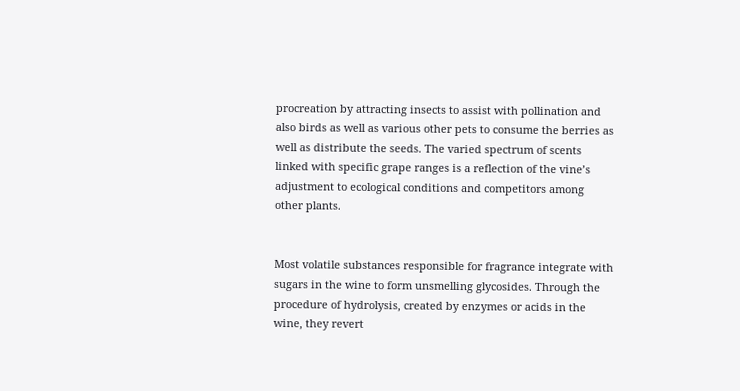procreation by attracting insects to assist with pollination and also birds as well as various other pets to consume the berries as well as distribute the seeds. The varied spectrum of scents linked with specific grape ranges is a reflection of the vine’s adjustment to ecological conditions and competitors among other plants.


Most volatile substances responsible for fragrance integrate with sugars in the wine to form unsmelling glycosides. Through the procedure of hydrolysis, created by enzymes or acids in the wine, they revert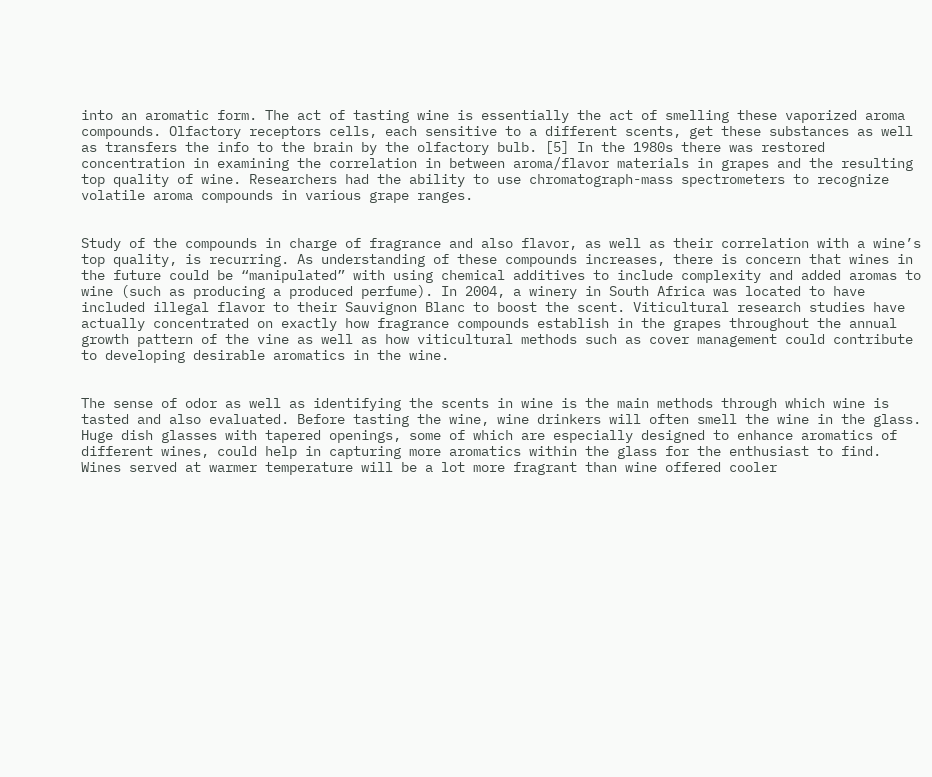into an aromatic form. The act of tasting wine is essentially the act of smelling these vaporized aroma compounds. Olfactory receptors cells, each sensitive to a different scents, get these substances as well as transfers the info to the brain by the olfactory bulb. [5] In the 1980s there was restored concentration in examining the correlation in between aroma/flavor materials in grapes and the resulting top quality of wine. Researchers had the ability to use chromatograph-mass spectrometers to recognize volatile aroma compounds in various grape ranges.


Study of the compounds in charge of fragrance and also flavor, as well as their correlation with a wine’s top quality, is recurring. As understanding of these compounds increases, there is concern that wines in the future could be “manipulated” with using chemical additives to include complexity and added aromas to wine (such as producing a produced perfume). In 2004, a winery in South Africa was located to have included illegal flavor to their Sauvignon Blanc to boost the scent. Viticultural research studies have actually concentrated on exactly how fragrance compounds establish in the grapes throughout the annual growth pattern of the vine as well as how viticultural methods such as cover management could contribute to developing desirable aromatics in the wine.


The sense of odor as well as identifying the scents in wine is the main methods through which wine is tasted and also evaluated. Before tasting the wine, wine drinkers will often smell the wine in the glass. Huge dish glasses with tapered openings, some of which are especially designed to enhance aromatics of different wines, could help in capturing more aromatics within the glass for the enthusiast to find. Wines served at warmer temperature will be a lot more fragrant than wine offered cooler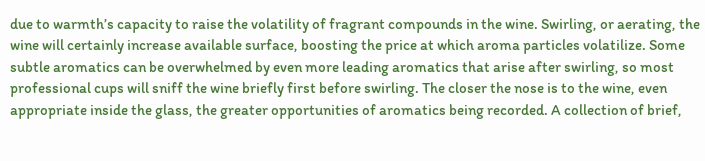due to warmth’s capacity to raise the volatility of fragrant compounds in the wine. Swirling, or aerating, the wine will certainly increase available surface, boosting the price at which aroma particles volatilize. Some subtle aromatics can be overwhelmed by even more leading aromatics that arise after swirling, so most professional cups will sniff the wine briefly first before swirling. The closer the nose is to the wine, even appropriate inside the glass, the greater opportunities of aromatics being recorded. A collection of brief,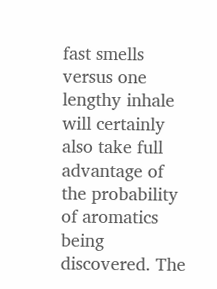fast smells versus one lengthy inhale will certainly also take full advantage of the probability of aromatics being discovered. The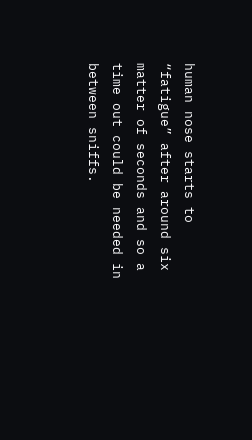human nose starts to “fatigue” after around six matter of seconds and so a time out could be needed in between sniffs.